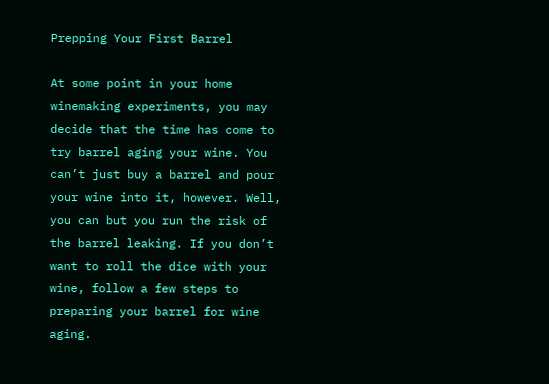Prepping Your First Barrel

At some point in your home winemaking experiments, you may decide that the time has come to try barrel aging your wine. You can’t just buy a barrel and pour your wine into it, however. Well, you can but you run the risk of the barrel leaking. If you don’t want to roll the dice with your wine, follow a few steps to preparing your barrel for wine aging.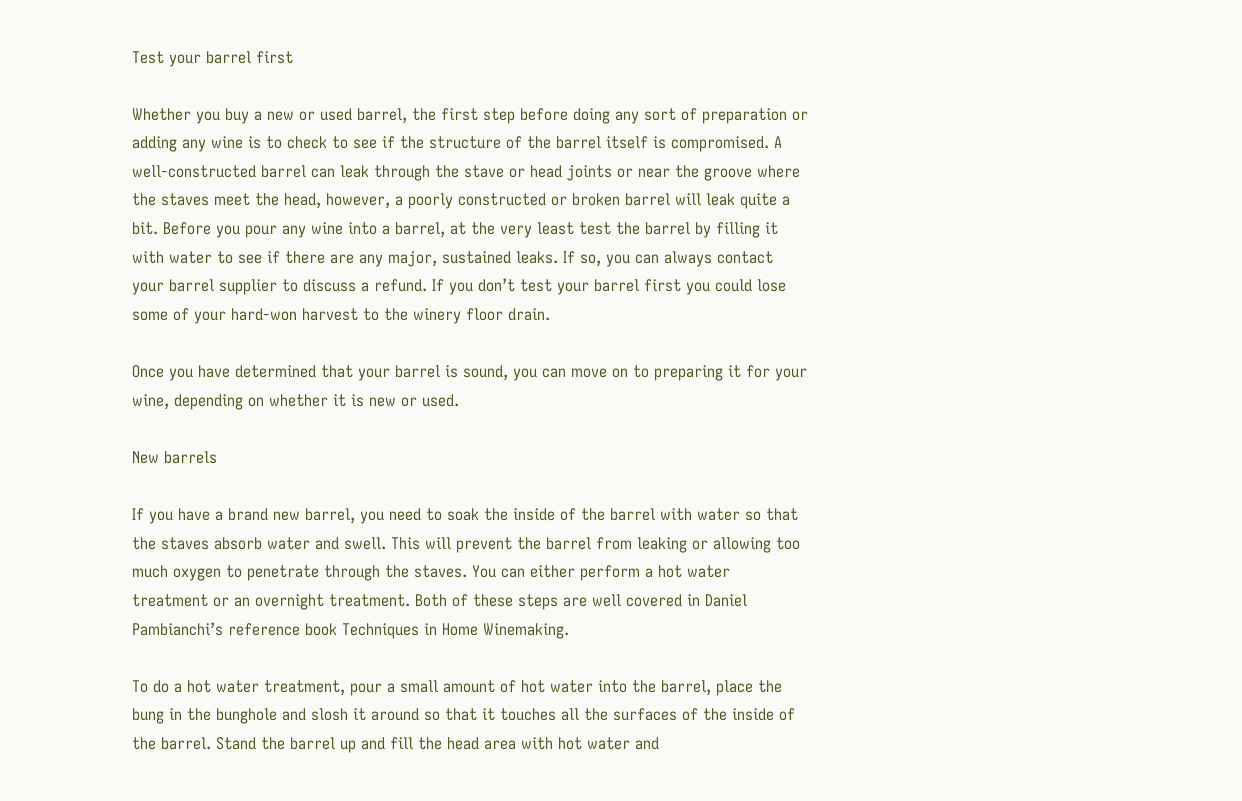Test your barrel first

Whether you buy a new or used barrel, the first step before doing any sort of preparation or adding any wine is to check to see if the structure of the barrel itself is compromised. A well-constructed barrel can leak through the stave or head joints or near the groove where the staves meet the head, however, a poorly constructed or broken barrel will leak quite a bit. Before you pour any wine into a barrel, at the very least test the barrel by filling it with water to see if there are any major, sustained leaks. If so, you can always contact your barrel supplier to discuss a refund. If you don’t test your barrel first you could lose some of your hard-won harvest to the winery floor drain.

Once you have determined that your barrel is sound, you can move on to preparing it for your wine, depending on whether it is new or used.

New barrels

If you have a brand new barrel, you need to soak the inside of the barrel with water so that the staves absorb water and swell. This will prevent the barrel from leaking or allowing too much oxygen to penetrate through the staves. You can either perform a hot water treatment or an overnight treatment. Both of these steps are well covered in Daniel Pambianchi’s reference book Techniques in Home Winemaking.

To do a hot water treatment, pour a small amount of hot water into the barrel, place the bung in the bunghole and slosh it around so that it touches all the surfaces of the inside of the barrel. Stand the barrel up and fill the head area with hot water and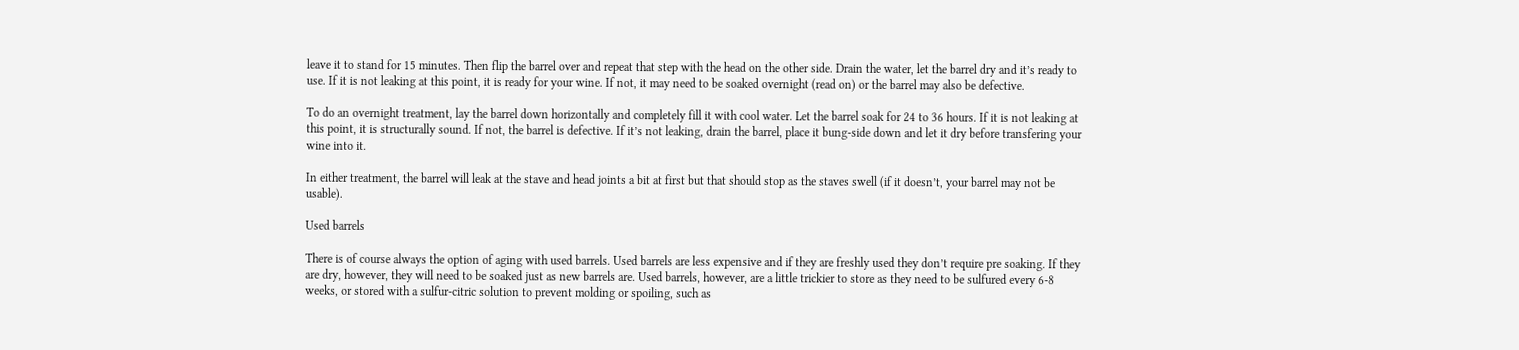leave it to stand for 15 minutes. Then flip the barrel over and repeat that step with the head on the other side. Drain the water, let the barrel dry and it’s ready to use. If it is not leaking at this point, it is ready for your wine. If not, it may need to be soaked overnight (read on) or the barrel may also be defective.

To do an overnight treatment, lay the barrel down horizontally and completely fill it with cool water. Let the barrel soak for 24 to 36 hours. If it is not leaking at this point, it is structurally sound. If not, the barrel is defective. If it’s not leaking, drain the barrel, place it bung-side down and let it dry before transfering your wine into it.

In either treatment, the barrel will leak at the stave and head joints a bit at first but that should stop as the staves swell (if it doesn’t, your barrel may not be usable).

Used barrels

There is of course always the option of aging with used barrels. Used barrels are less expensive and if they are freshly used they don’t require pre soaking. If they are dry, however, they will need to be soaked just as new barrels are. Used barrels, however, are a little trickier to store as they need to be sulfured every 6-8 weeks, or stored with a sulfur-citric solution to prevent molding or spoiling, such as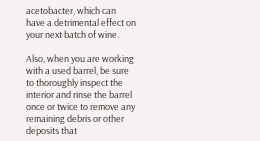acetobacter, which can have a detrimental effect on your next batch of wine.

Also, when you are working with a used barrel, be sure to thoroughly inspect the interior and rinse the barrel once or twice to remove any remaining debris or other deposits that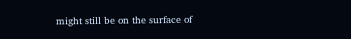might still be on the surface of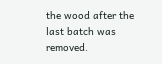the wood after the last batch was removed.